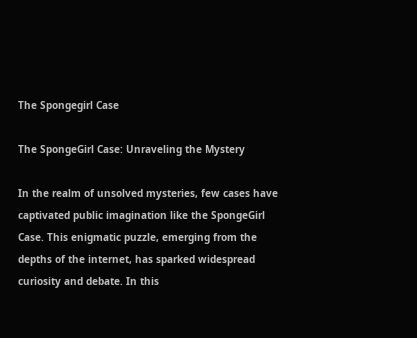The Spongegirl Case

The SpongeGirl Case: Unraveling the Mystery

In the realm of unsolved mysteries, few cases have captivated public imagination like the SpongeGirl Case. This enigmatic puzzle, emerging from the depths of the internet, has sparked widespread curiosity and debate. In this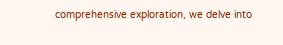comprehensive exploration, we delve into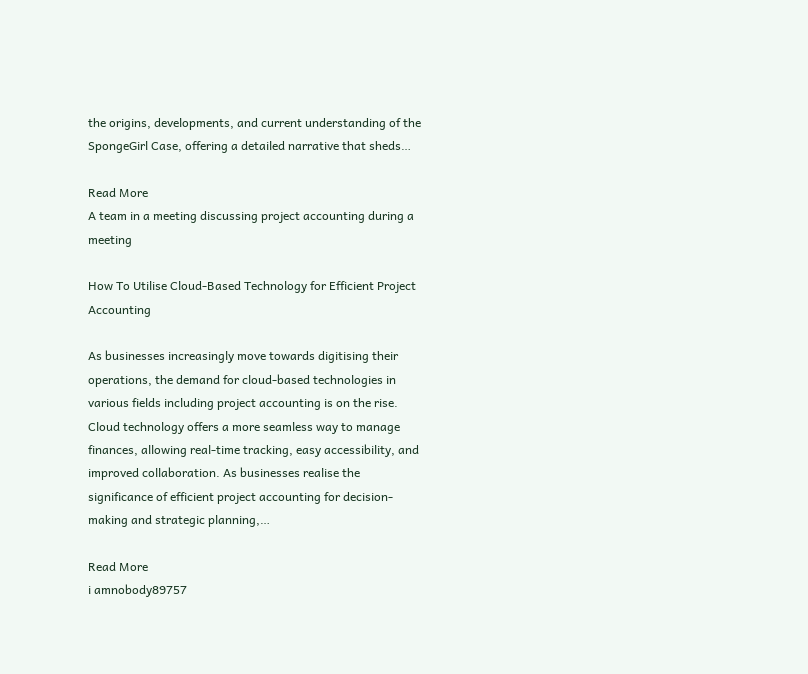the origins, developments, and current understanding of the SpongeGirl Case, offering a detailed narrative that sheds…

Read More
A team in a meeting discussing project accounting during a meeting

How To Utilise Cloud-Based Technology for Efficient Project Accounting

As businesses increasingly move towards digitising their operations, the demand for cloud-based technologies in various fields including project accounting is on the rise. Cloud technology offers a more seamless way to manage finances, allowing real-time tracking, easy accessibility, and improved collaboration. As businesses realise the significance of efficient project accounting for decision-making and strategic planning,…

Read More
i amnobody89757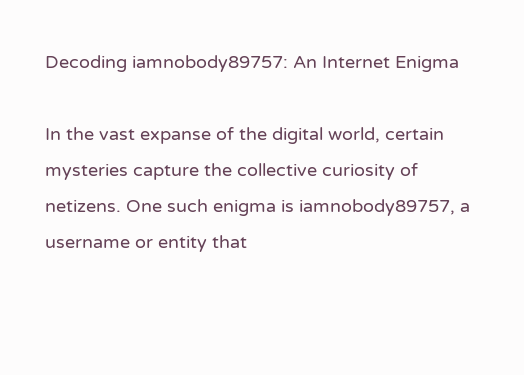Decoding iamnobody89757: An Internet Enigma

In the vast expanse of the digital world, certain mysteries capture the collective curiosity of netizens. One such enigma is iamnobody89757, a username or entity that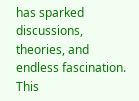has sparked discussions, theories, and endless fascination. This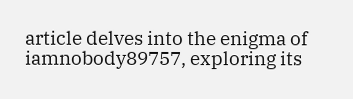article delves into the enigma of iamnobody89757, exploring its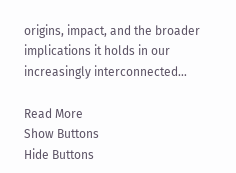origins, impact, and the broader implications it holds in our increasingly interconnected…

Read More
Show Buttons
Hide Buttons